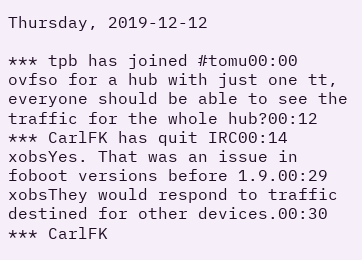Thursday, 2019-12-12

*** tpb has joined #tomu00:00
ovfso for a hub with just one tt, everyone should be able to see the traffic for the whole hub?00:12
*** CarlFK has quit IRC00:14
xobsYes. That was an issue in foboot versions before 1.9.00:29
xobsThey would respond to traffic destined for other devices.00:30
*** CarlFK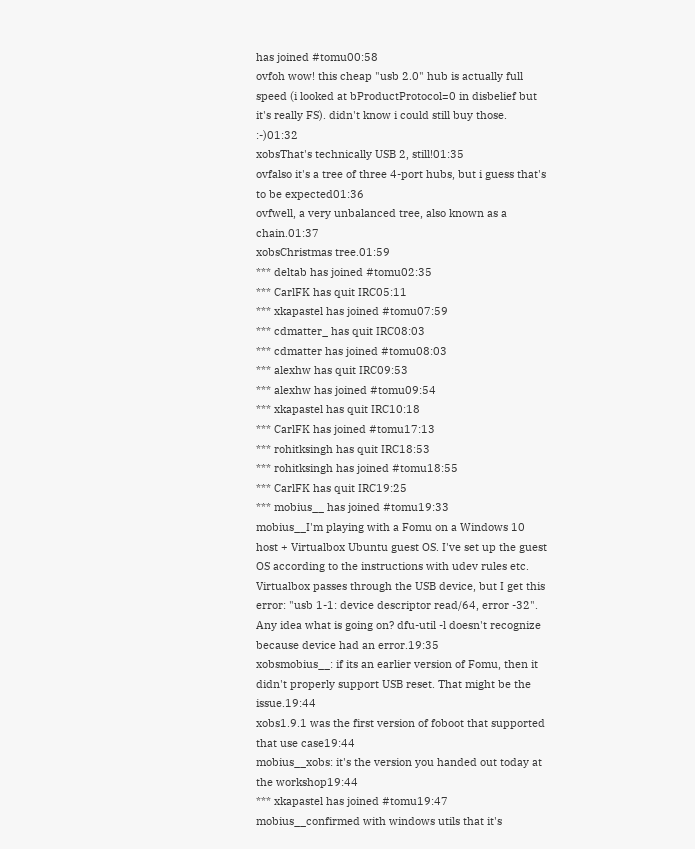has joined #tomu00:58
ovfoh wow! this cheap "usb 2.0" hub is actually full speed (i looked at bProductProtocol=0 in disbelief but it's really FS). didn't know i could still buy those. :-)01:32
xobsThat's technically USB 2, still!01:35
ovfalso it's a tree of three 4-port hubs, but i guess that's to be expected01:36
ovfwell, a very unbalanced tree, also known as a chain.01:37
xobsChristmas tree.01:59
*** deltab has joined #tomu02:35
*** CarlFK has quit IRC05:11
*** xkapastel has joined #tomu07:59
*** cdmatter_ has quit IRC08:03
*** cdmatter has joined #tomu08:03
*** alexhw has quit IRC09:53
*** alexhw has joined #tomu09:54
*** xkapastel has quit IRC10:18
*** CarlFK has joined #tomu17:13
*** rohitksingh has quit IRC18:53
*** rohitksingh has joined #tomu18:55
*** CarlFK has quit IRC19:25
*** mobius__ has joined #tomu19:33
mobius__I'm playing with a Fomu on a Windows 10 host + Virtualbox Ubuntu guest OS. I've set up the guest OS according to the instructions with udev rules etc. Virtualbox passes through the USB device, but I get this error: "usb 1-1: device descriptor read/64, error -32". Any idea what is going on? dfu-util -l doesn't recognize because device had an error.19:35
xobsmobius__: if its an earlier version of Fomu, then it didn't properly support USB reset. That might be the issue.19:44
xobs1.9.1 was the first version of foboot that supported that use case19:44
mobius__xobs: it's the version you handed out today at the workshop19:44
*** xkapastel has joined #tomu19:47
mobius__confirmed with windows utils that it's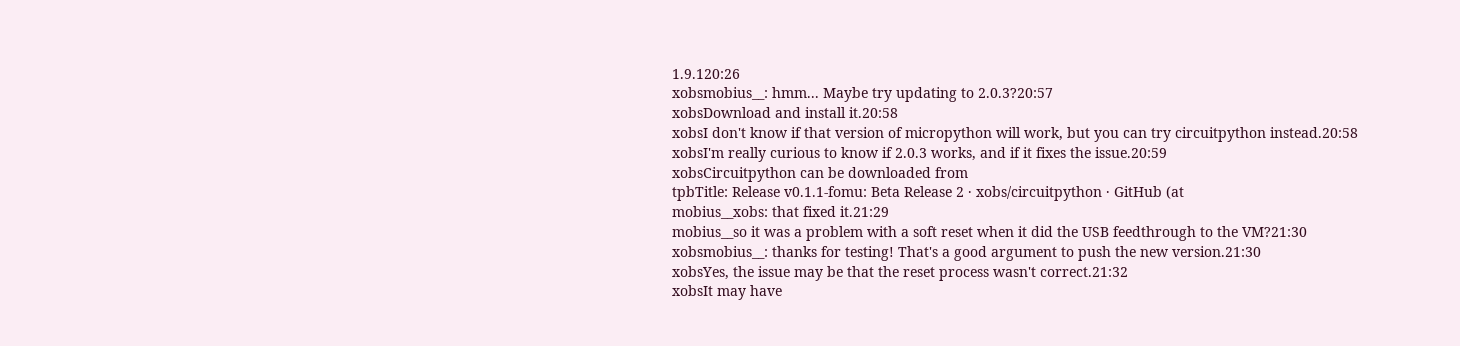1.9.120:26
xobsmobius__: hmm... Maybe try updating to 2.0.3?20:57
xobsDownload and install it.20:58
xobsI don't know if that version of micropython will work, but you can try circuitpython instead.20:58
xobsI'm really curious to know if 2.0.3 works, and if it fixes the issue.20:59
xobsCircuitpython can be downloaded from
tpbTitle: Release v0.1.1-fomu: Beta Release 2 · xobs/circuitpython · GitHub (at
mobius__xobs: that fixed it.21:29
mobius__so it was a problem with a soft reset when it did the USB feedthrough to the VM?21:30
xobsmobius__: thanks for testing! That's a good argument to push the new version.21:30
xobsYes, the issue may be that the reset process wasn't correct.21:32
xobsIt may have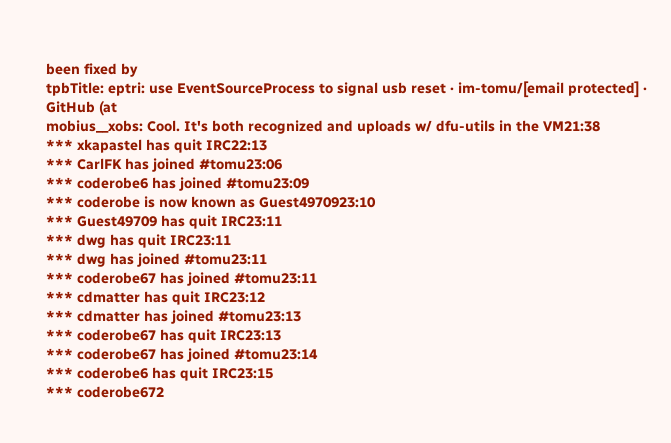been fixed by
tpbTitle: eptri: use EventSourceProcess to signal usb reset · im-tomu/[email protected] · GitHub (at
mobius__xobs: Cool. It's both recognized and uploads w/ dfu-utils in the VM21:38
*** xkapastel has quit IRC22:13
*** CarlFK has joined #tomu23:06
*** coderobe6 has joined #tomu23:09
*** coderobe is now known as Guest4970923:10
*** Guest49709 has quit IRC23:11
*** dwg has quit IRC23:11
*** dwg has joined #tomu23:11
*** coderobe67 has joined #tomu23:11
*** cdmatter has quit IRC23:12
*** cdmatter has joined #tomu23:13
*** coderobe67 has quit IRC23:13
*** coderobe67 has joined #tomu23:14
*** coderobe6 has quit IRC23:15
*** coderobe672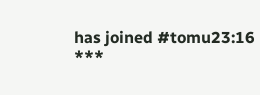has joined #tomu23:16
***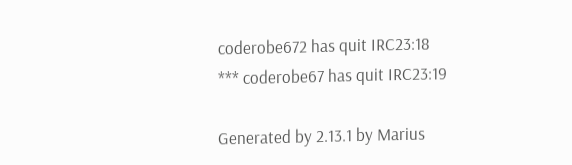coderobe672 has quit IRC23:18
*** coderobe67 has quit IRC23:19

Generated by 2.13.1 by Marius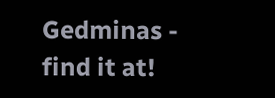Gedminas - find it at!